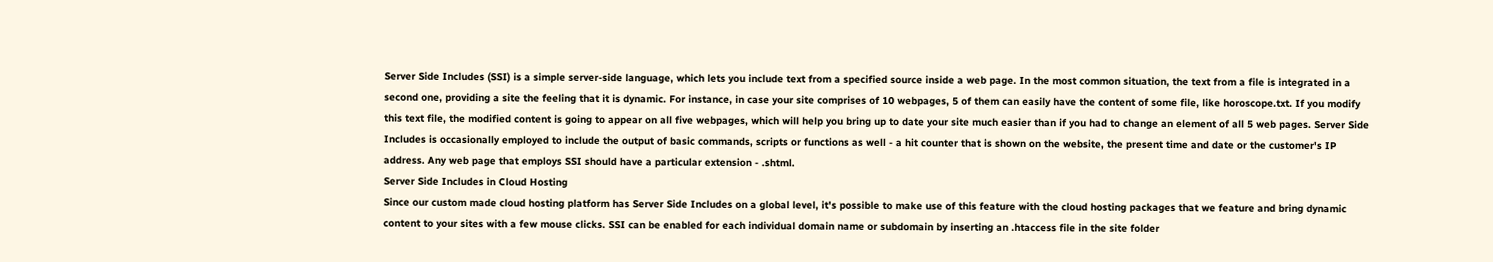Server Side Includes (SSI) is a simple server-side language, which lets you include text from a specified source inside a web page. In the most common situation, the text from a file is integrated in a second one, providing a site the feeling that it is dynamic. For instance, in case your site comprises of 10 webpages, 5 of them can easily have the content of some file, like horoscope.txt. If you modify this text file, the modified content is going to appear on all five webpages, which will help you bring up to date your site much easier than if you had to change an element of all 5 web pages. Server Side Includes is occasionally employed to include the output of basic commands, scripts or functions as well - a hit counter that is shown on the website, the present time and date or the customer's IP address. Any web page that employs SSI should have a particular extension - .shtml.
Server Side Includes in Cloud Hosting
Since our custom made cloud hosting platform has Server Side Includes on a global level, it's possible to make use of this feature with the cloud hosting packages that we feature and bring dynamic content to your sites with a few mouse clicks. SSI can be enabled for each individual domain name or subdomain by inserting an .htaccess file in the site folder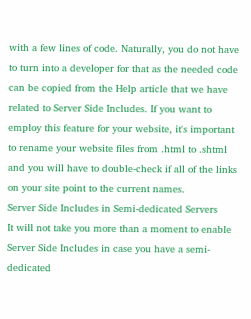with a few lines of code. Naturally, you do not have to turn into a developer for that as the needed code can be copied from the Help article that we have related to Server Side Includes. If you want to employ this feature for your website, it's important to rename your website files from .html to .shtml and you will have to double-check if all of the links on your site point to the current names.
Server Side Includes in Semi-dedicated Servers
It will not take you more than a moment to enable Server Side Includes in case you have a semi-dedicated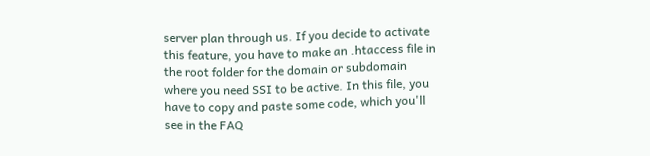server plan through us. If you decide to activate this feature, you have to make an .htaccess file in the root folder for the domain or subdomain where you need SSI to be active. In this file, you have to copy and paste some code, which you'll see in the FAQ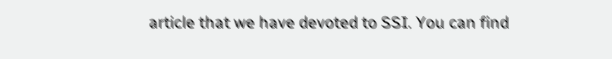article that we have devoted to SSI. You can find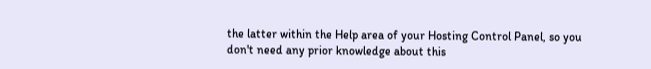the latter within the Help area of your Hosting Control Panel, so you don't need any prior knowledge about this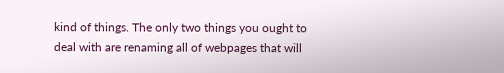kind of things. The only two things you ought to deal with are renaming all of webpages that will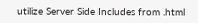utilize Server Side Includes from .html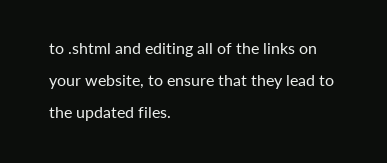to .shtml and editing all of the links on your website, to ensure that they lead to the updated files.